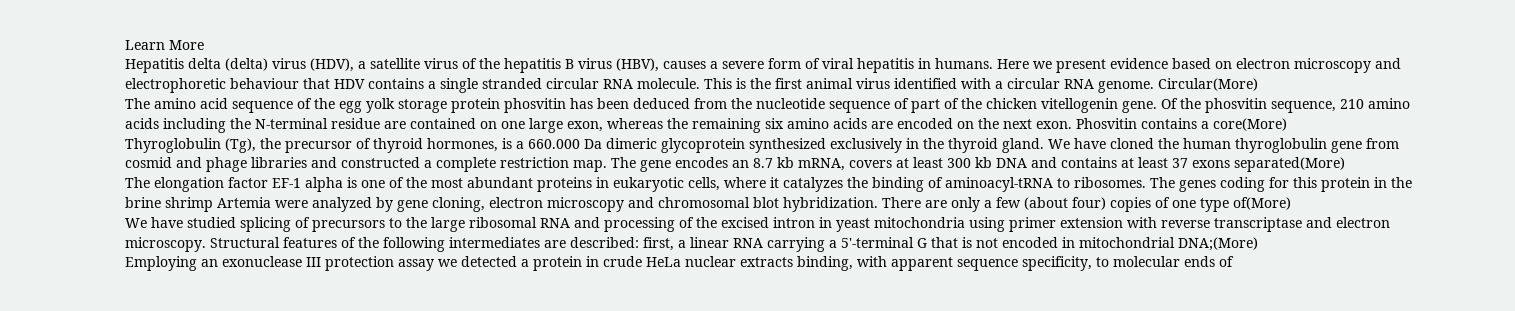Learn More
Hepatitis delta (delta) virus (HDV), a satellite virus of the hepatitis B virus (HBV), causes a severe form of viral hepatitis in humans. Here we present evidence based on electron microscopy and electrophoretic behaviour that HDV contains a single stranded circular RNA molecule. This is the first animal virus identified with a circular RNA genome. Circular(More)
The amino acid sequence of the egg yolk storage protein phosvitin has been deduced from the nucleotide sequence of part of the chicken vitellogenin gene. Of the phosvitin sequence, 210 amino acids including the N-terminal residue are contained on one large exon, whereas the remaining six amino acids are encoded on the next exon. Phosvitin contains a core(More)
Thyroglobulin (Tg), the precursor of thyroid hormones, is a 660.000 Da dimeric glycoprotein synthesized exclusively in the thyroid gland. We have cloned the human thyroglobulin gene from cosmid and phage libraries and constructed a complete restriction map. The gene encodes an 8.7 kb mRNA, covers at least 300 kb DNA and contains at least 37 exons separated(More)
The elongation factor EF-1 alpha is one of the most abundant proteins in eukaryotic cells, where it catalyzes the binding of aminoacyl-tRNA to ribosomes. The genes coding for this protein in the brine shrimp Artemia were analyzed by gene cloning, electron microscopy and chromosomal blot hybridization. There are only a few (about four) copies of one type of(More)
We have studied splicing of precursors to the large ribosomal RNA and processing of the excised intron in yeast mitochondria using primer extension with reverse transcriptase and electron microscopy. Structural features of the following intermediates are described: first, a linear RNA carrying a 5'-terminal G that is not encoded in mitochondrial DNA;(More)
Employing an exonuclease III protection assay we detected a protein in crude HeLa nuclear extracts binding, with apparent sequence specificity, to molecular ends of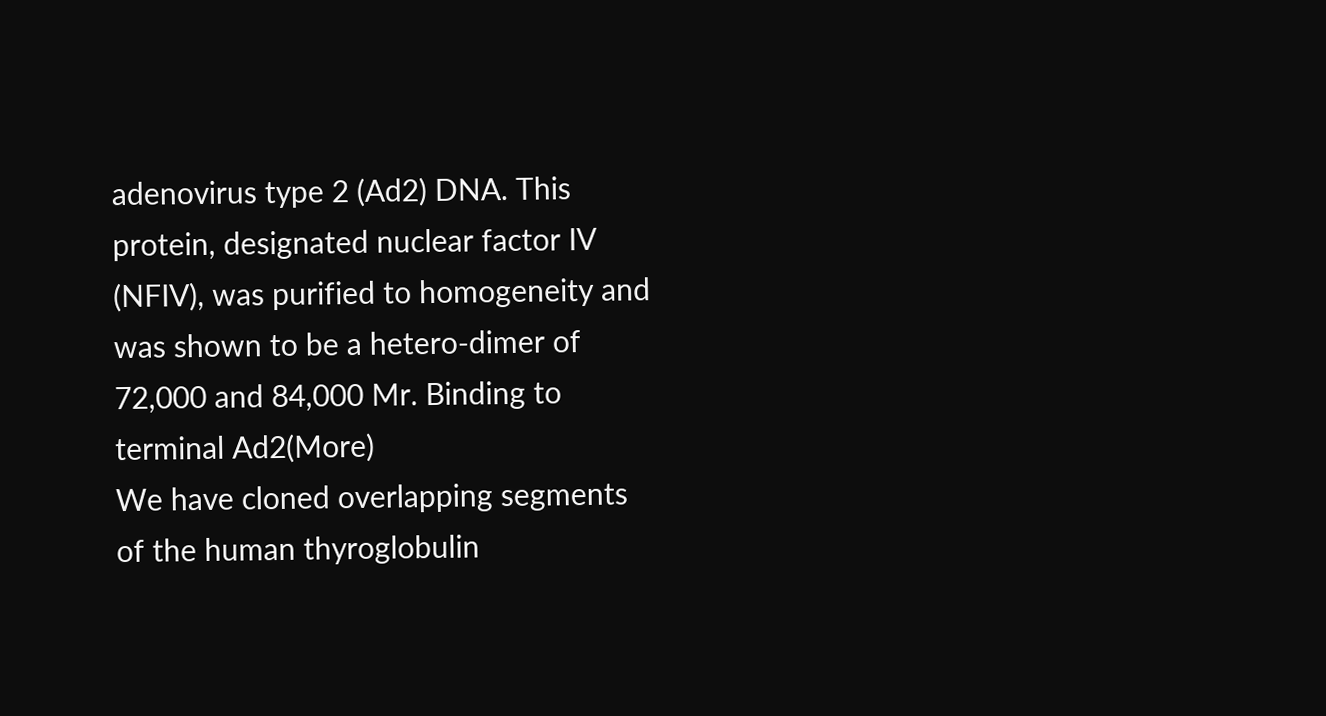adenovirus type 2 (Ad2) DNA. This protein, designated nuclear factor IV (NFIV), was purified to homogeneity and was shown to be a hetero-dimer of 72,000 and 84,000 Mr. Binding to terminal Ad2(More)
We have cloned overlapping segments of the human thyroglobulin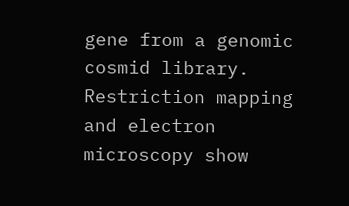gene from a genomic cosmid library. Restriction mapping and electron microscopy show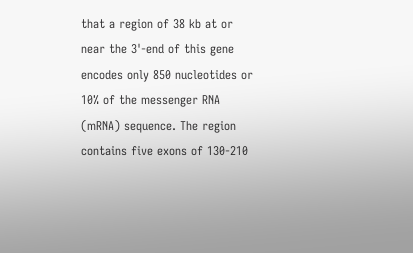that a region of 38 kb at or near the 3'-end of this gene encodes only 850 nucleotides or 10% of the messenger RNA (mRNA) sequence. The region contains five exons of 130-210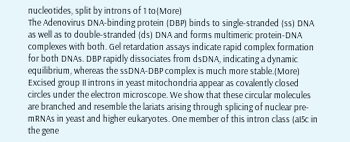nucleotides, split by introns of 1 to(More)
The Adenovirus DNA-binding protein (DBP) binds to single-stranded (ss) DNA as well as to double-stranded (ds) DNA and forms multimeric protein-DNA complexes with both. Gel retardation assays indicate rapid complex formation for both DNAs. DBP rapidly dissociates from dsDNA, indicating a dynamic equilibrium, whereas the ssDNA-DBP complex is much more stable.(More)
Excised group II introns in yeast mitochondria appear as covalently closed circles under the electron microscope. We show that these circular molecules are branched and resemble the lariats arising through splicing of nuclear pre-mRNAs in yeast and higher eukaryotes. One member of this intron class (aI5c in the gene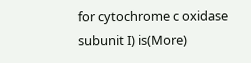for cytochrome c oxidase subunit I) is(More)